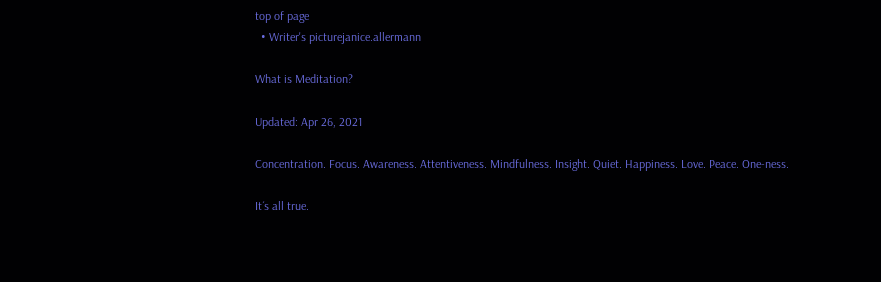top of page
  • Writer's picturejanice.allermann

What is Meditation?

Updated: Apr 26, 2021

Concentration. Focus. Awareness. Attentiveness. Mindfulness. Insight. Quiet. Happiness. Love. Peace. One-ness.

It´s all true.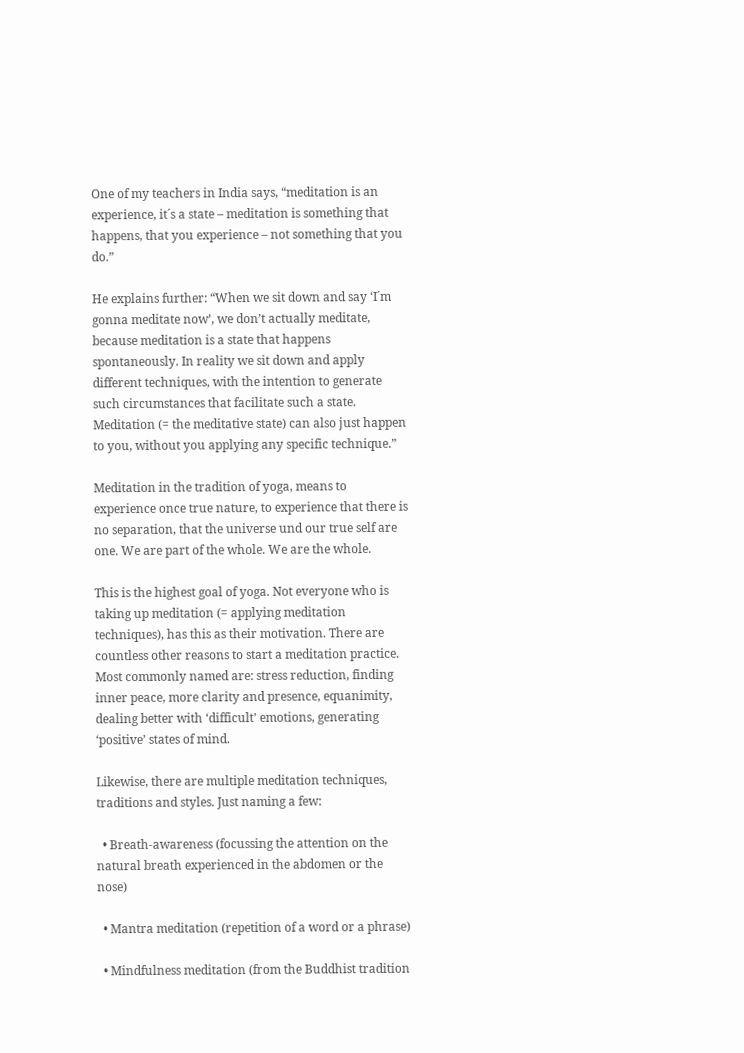One of my teachers in India says, “meditation is an experience, it´s a state – meditation is something that happens, that you experience – not something that you do.”

He explains further: “When we sit down and say ‘I´m gonna meditate now’, we don’t actually meditate, because meditation is a state that happens spontaneously. In reality we sit down and apply different techniques, with the intention to generate such circumstances that facilitate such a state. Meditation (= the meditative state) can also just happen to you, without you applying any specific technique.”

Meditation in the tradition of yoga, means to experience once true nature, to experience that there is no separation, that the universe und our true self are one. We are part of the whole. We are the whole.

This is the highest goal of yoga. Not everyone who is taking up meditation (= applying meditation techniques), has this as their motivation. There are countless other reasons to start a meditation practice. Most commonly named are: stress reduction, finding inner peace, more clarity and presence, equanimity, dealing better with ‘difficult’ emotions, generating ‘positive’ states of mind.

Likewise, there are multiple meditation techniques, traditions and styles. Just naming a few:

  • Breath-awareness (focussing the attention on the natural breath experienced in the abdomen or the nose)

  • Mantra meditation (repetition of a word or a phrase)

  • Mindfulness meditation (from the Buddhist tradition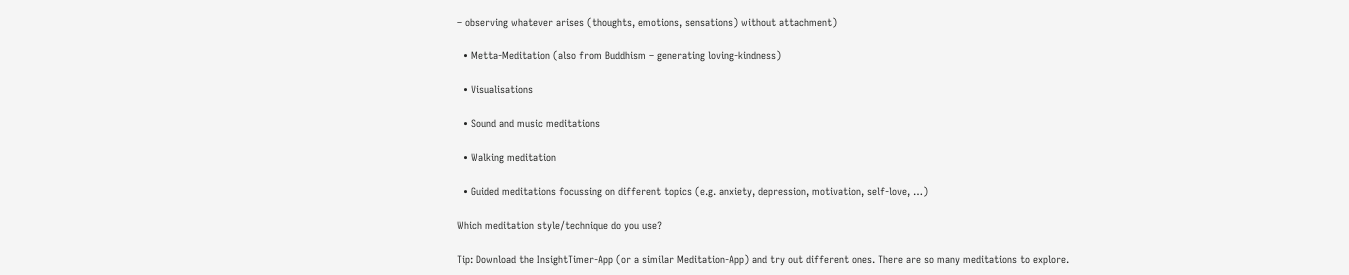– observing whatever arises (thoughts, emotions, sensations) without attachment)

  • Metta-Meditation (also from Buddhism – generating loving-kindness)

  • Visualisations

  • Sound and music meditations

  • Walking meditation

  • Guided meditations focussing on different topics (e.g. anxiety, depression, motivation, self-love, …)

Which meditation style/technique do you use?

Tip: Download the InsightTimer-App (or a similar Meditation-App) and try out different ones. There are so many meditations to explore.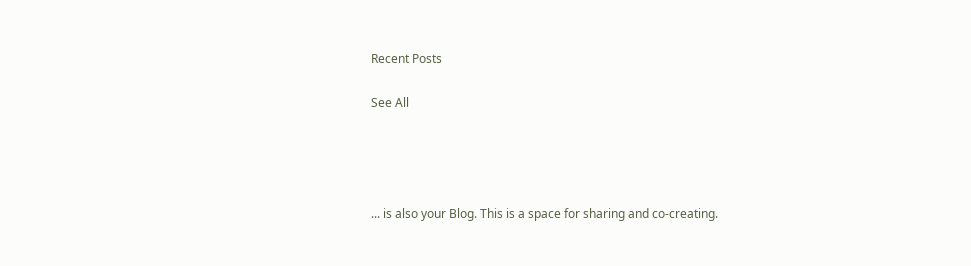Recent Posts

See All




... is also your Blog. This is a space for sharing and co-creating.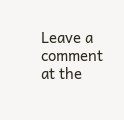Leave a comment at the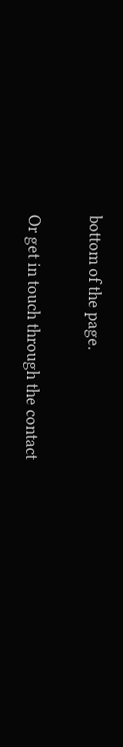bottom of the page.

Or get in touch through the contact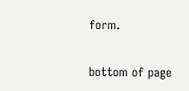form.

bottom of page